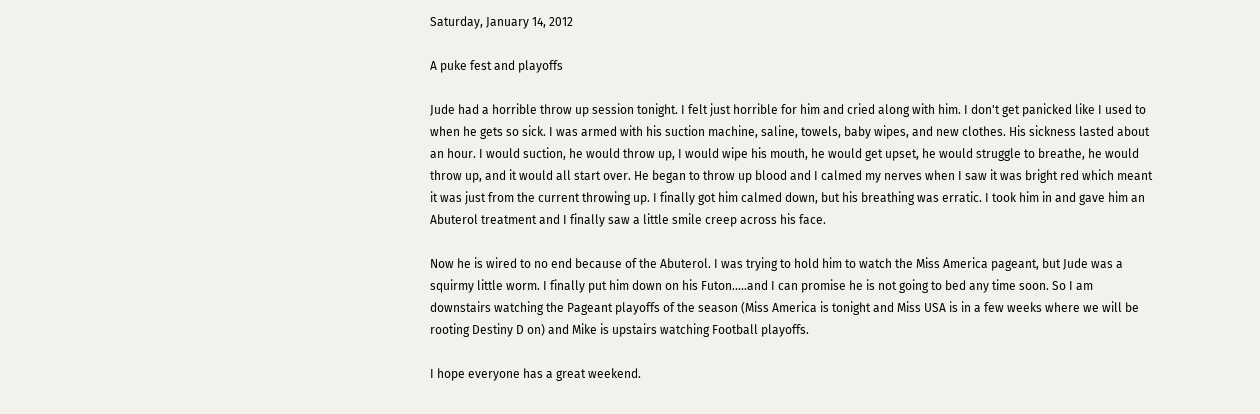Saturday, January 14, 2012

A puke fest and playoffs

Jude had a horrible throw up session tonight. I felt just horrible for him and cried along with him. I don't get panicked like I used to when he gets so sick. I was armed with his suction machine, saline, towels, baby wipes, and new clothes. His sickness lasted about an hour. I would suction, he would throw up, I would wipe his mouth, he would get upset, he would struggle to breathe, he would throw up, and it would all start over. He began to throw up blood and I calmed my nerves when I saw it was bright red which meant it was just from the current throwing up. I finally got him calmed down, but his breathing was erratic. I took him in and gave him an Abuterol treatment and I finally saw a little smile creep across his face.

Now he is wired to no end because of the Abuterol. I was trying to hold him to watch the Miss America pageant, but Jude was a squirmy little worm. I finally put him down on his Futon.....and I can promise he is not going to bed any time soon. So I am downstairs watching the Pageant playoffs of the season (Miss America is tonight and Miss USA is in a few weeks where we will be rooting Destiny D on) and Mike is upstairs watching Football playoffs.

I hope everyone has a great weekend.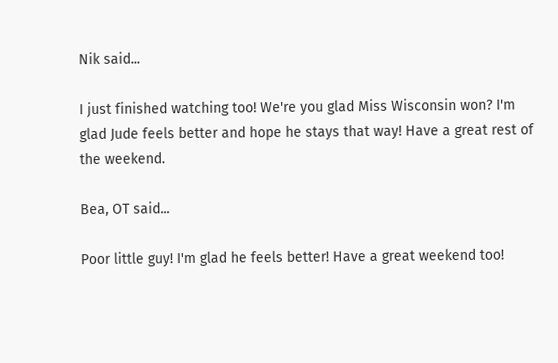Nik said...

I just finished watching too! We're you glad Miss Wisconsin won? I'm glad Jude feels better and hope he stays that way! Have a great rest of the weekend.

Bea, OT said...

Poor little guy! I'm glad he feels better! Have a great weekend too!